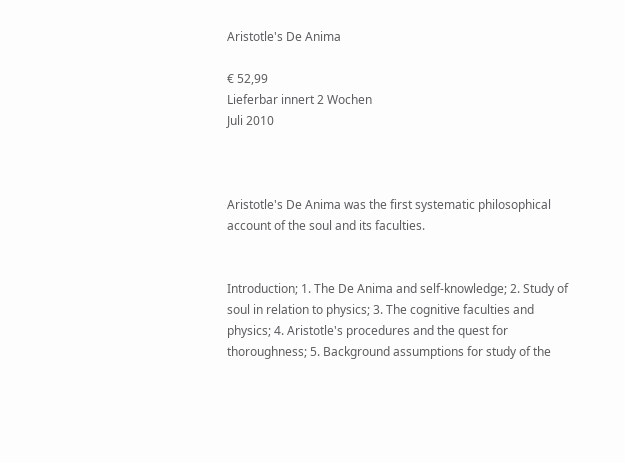Aristotle's De Anima

€ 52,99
Lieferbar innert 2 Wochen
Juli 2010



Aristotle's De Anima was the first systematic philosophical account of the soul and its faculties.


Introduction; 1. The De Anima and self-knowledge; 2. Study of soul in relation to physics; 3. The cognitive faculties and physics; 4. Aristotle's procedures and the quest for thoroughness; 5. Background assumptions for study of the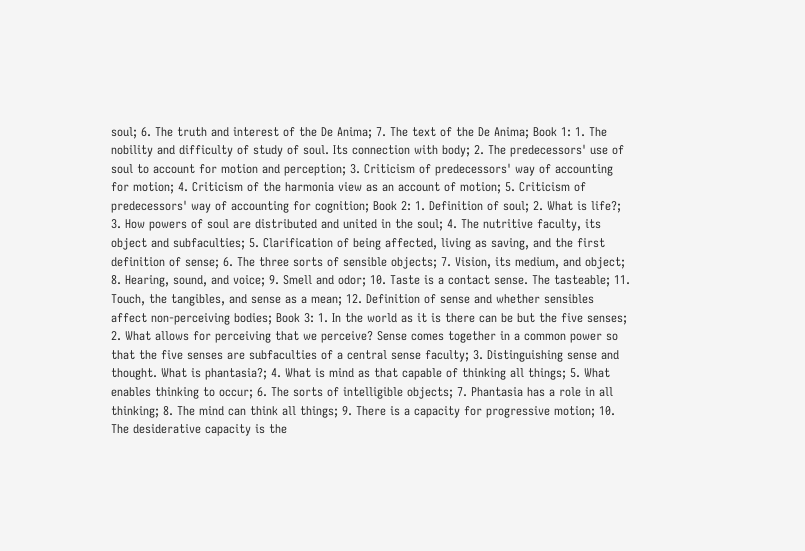soul; 6. The truth and interest of the De Anima; 7. The text of the De Anima; Book 1: 1. The nobility and difficulty of study of soul. Its connection with body; 2. The predecessors' use of soul to account for motion and perception; 3. Criticism of predecessors' way of accounting for motion; 4. Criticism of the harmonia view as an account of motion; 5. Criticism of predecessors' way of accounting for cognition; Book 2: 1. Definition of soul; 2. What is life?; 3. How powers of soul are distributed and united in the soul; 4. The nutritive faculty, its object and subfaculties; 5. Clarification of being affected, living as saving, and the first definition of sense; 6. The three sorts of sensible objects; 7. Vision, its medium, and object; 8. Hearing, sound, and voice; 9. Smell and odor; 10. Taste is a contact sense. The tasteable; 11. Touch, the tangibles, and sense as a mean; 12. Definition of sense and whether sensibles affect non-perceiving bodies; Book 3: 1. In the world as it is there can be but the five senses; 2. What allows for perceiving that we perceive? Sense comes together in a common power so that the five senses are subfaculties of a central sense faculty; 3. Distinguishing sense and thought. What is phantasia?; 4. What is mind as that capable of thinking all things; 5. What enables thinking to occur; 6. The sorts of intelligible objects; 7. Phantasia has a role in all thinking; 8. The mind can think all things; 9. There is a capacity for progressive motion; 10. The desiderative capacity is the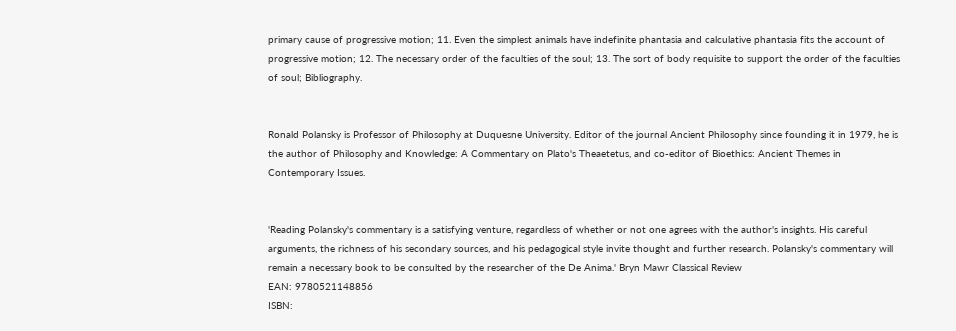primary cause of progressive motion; 11. Even the simplest animals have indefinite phantasia and calculative phantasia fits the account of progressive motion; 12. The necessary order of the faculties of the soul; 13. The sort of body requisite to support the order of the faculties of soul; Bibliography.


Ronald Polansky is Professor of Philosophy at Duquesne University. Editor of the journal Ancient Philosophy since founding it in 1979, he is the author of Philosophy and Knowledge: A Commentary on Plato's Theaetetus, and co-editor of Bioethics: Ancient Themes in Contemporary Issues.


'Reading Polansky's commentary is a satisfying venture, regardless of whether or not one agrees with the author's insights. His careful arguments, the richness of his secondary sources, and his pedagogical style invite thought and further research. Polansky's commentary will remain a necessary book to be consulted by the researcher of the De Anima.' Bryn Mawr Classical Review
EAN: 9780521148856
ISBN: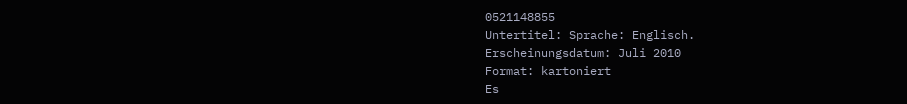0521148855
Untertitel: Sprache: Englisch.
Erscheinungsdatum: Juli 2010
Format: kartoniert
Es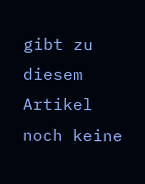gibt zu diesem Artikel noch keine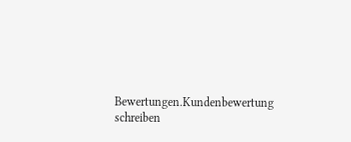Bewertungen.Kundenbewertung schreiben